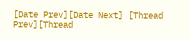[Date Prev][Date Next] [Thread Prev][Thread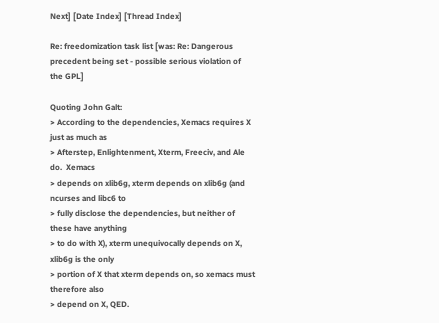Next] [Date Index] [Thread Index]

Re: freedomization task list [was: Re: Dangerous precedent being set - possible serious violation of the GPL]

Quoting John Galt:
> According to the dependencies, Xemacs requires X just as much as
> Afterstep, Enlightenment, Xterm, Freeciv, and Ale do.  Xemacs
> depends on xlib6g, xterm depends on xlib6g (and ncurses and libc6 to
> fully disclose the dependencies, but neither of these have anything
> to do with X), xterm unequivocally depends on X, xlib6g is the only
> portion of X that xterm depends on, so xemacs must therefore also
> depend on X, QED.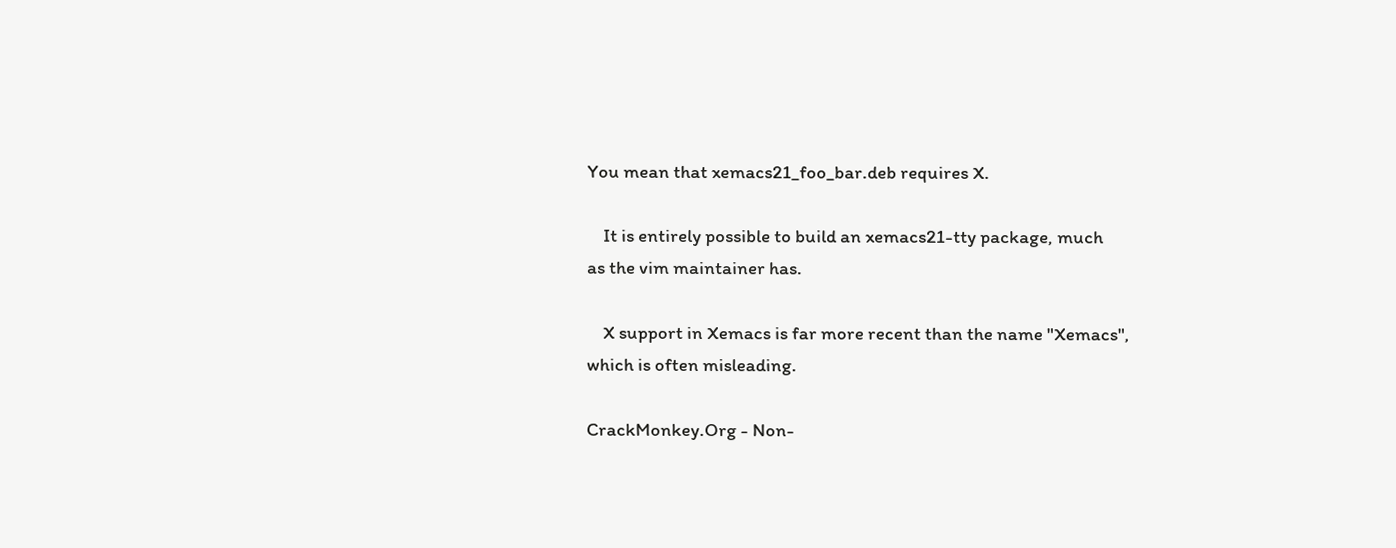You mean that xemacs21_foo_bar.deb requires X.

    It is entirely possible to build an xemacs21-tty package, much
as the vim maintainer has.

    X support in Xemacs is far more recent than the name "Xemacs",
which is often misleading.

CrackMonkey.Org - Non-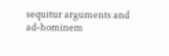sequitur arguments and ad-hominem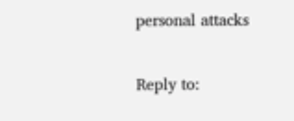personal attacks

Reply to: